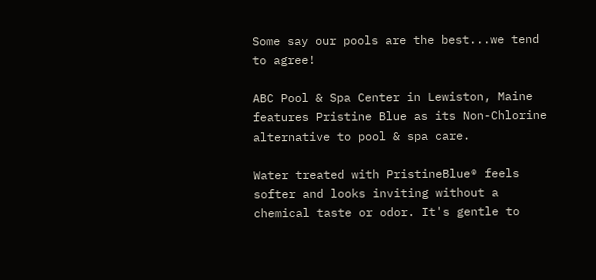Some say our pools are the best...we tend to agree!

ABC Pool & Spa Center in Lewiston, Maine features Pristine Blue as its Non-Chlorine alternative to pool & spa care.

Water treated with PristineBlue® feels softer and looks inviting without a chemical taste or odor. It's gentle to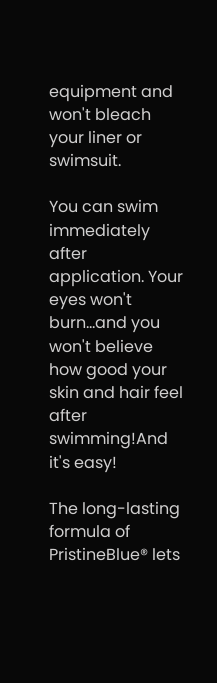equipment and won't bleach your liner or swimsuit.

You can swim immediately after application. Your eyes won't burn...and you won't believe how good your skin and hair feel after swimming!And it's easy!

The long-lasting formula of PristineBlue® lets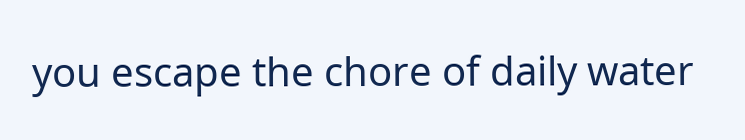you escape the chore of daily water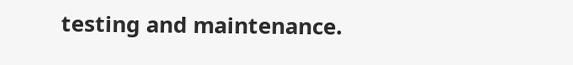testing and maintenance.